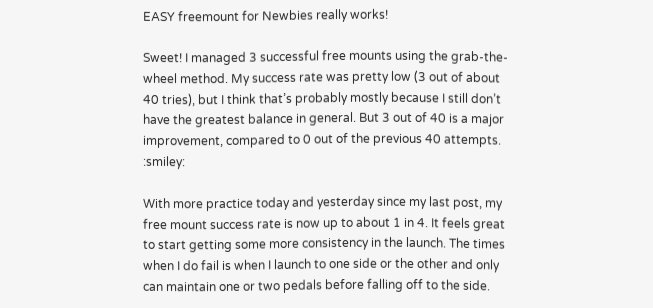EASY freemount for Newbies really works!

Sweet! I managed 3 successful free mounts using the grab-the-wheel method. My success rate was pretty low (3 out of about 40 tries), but I think that’s probably mostly because I still don’t have the greatest balance in general. But 3 out of 40 is a major improvement, compared to 0 out of the previous 40 attempts. :smiley:

With more practice today and yesterday since my last post, my free mount success rate is now up to about 1 in 4. It feels great to start getting some more consistency in the launch. The times when I do fail is when I launch to one side or the other and only can maintain one or two pedals before falling off to the side.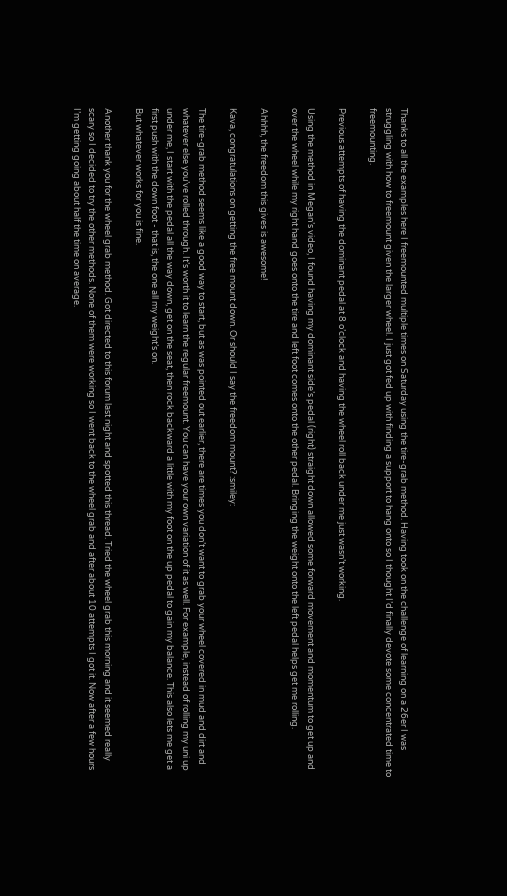Thanks to all the examples here I freemounted multiple times on Saturday using the tire-grab method. Having took on the challenge of learning on a 26er I was struggling with how to freemount given the larger wheel. I just got fed up with finding a support to hang onto so I thought I’d finally devote some concentrated time to freemounting.

Previous attempts of having the dominant pedal at 8 o’clock and having the wheel roll back under me just wasn’t working.

Using the method in Megan’s video, I found having my dominant side’s pedal (right) straight down allowed some forward movement and momentum to get up and over the wheel while my right hand goes onto the tire and left foot comes onto the other pedal. Bringing the weight onto the left pedal helps get me rolling.

Ahhhh, the freedom this gives is awesome!

Kava, congratulations on getting the free mount down. Or should I say the freedom mount? :smiley:

The tire-grab method seems like a good way to start, but as was pointed out earlier, there are times you don’t want to grab your wheel covered in mud and dirt and whatever else you’ve rolled through. It’s worth it to learn the regular freemount. You can have your own variation of it as well. For example, instead of rolling my uni up under me, I start with the pedal all the way down, get on the seat, then rock backward a little with my foot on the up pedal to gain my balance. This also lets me get a first push with the down foot - that is, the one all my weight’s on.
But whatever works for you is fine.

Another thank you for the wheel grab method. Got directed to this forum last night and spotted this thread. Tried the wheel grab this morning and it seemed really scary so I decided to try the other methods. None of them were working so I went back to the wheel grab and after about 10 attempts I got it. Now after a few hours I’m getting going about half the time on average.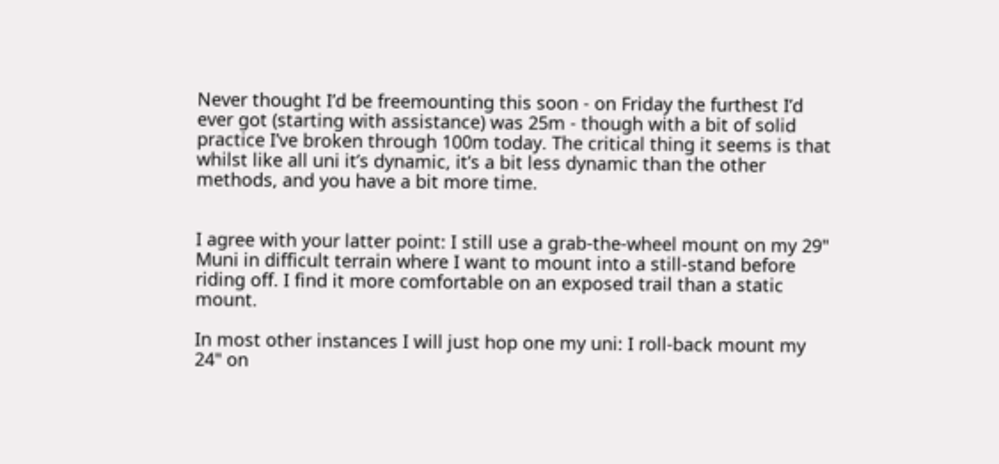Never thought I’d be freemounting this soon - on Friday the furthest I’d ever got (starting with assistance) was 25m - though with a bit of solid practice I’ve broken through 100m today. The critical thing it seems is that whilst like all uni it’s dynamic, it’s a bit less dynamic than the other methods, and you have a bit more time.


I agree with your latter point: I still use a grab-the-wheel mount on my 29" Muni in difficult terrain where I want to mount into a still-stand before riding off. I find it more comfortable on an exposed trail than a static mount.

In most other instances I will just hop one my uni: I roll-back mount my 24" on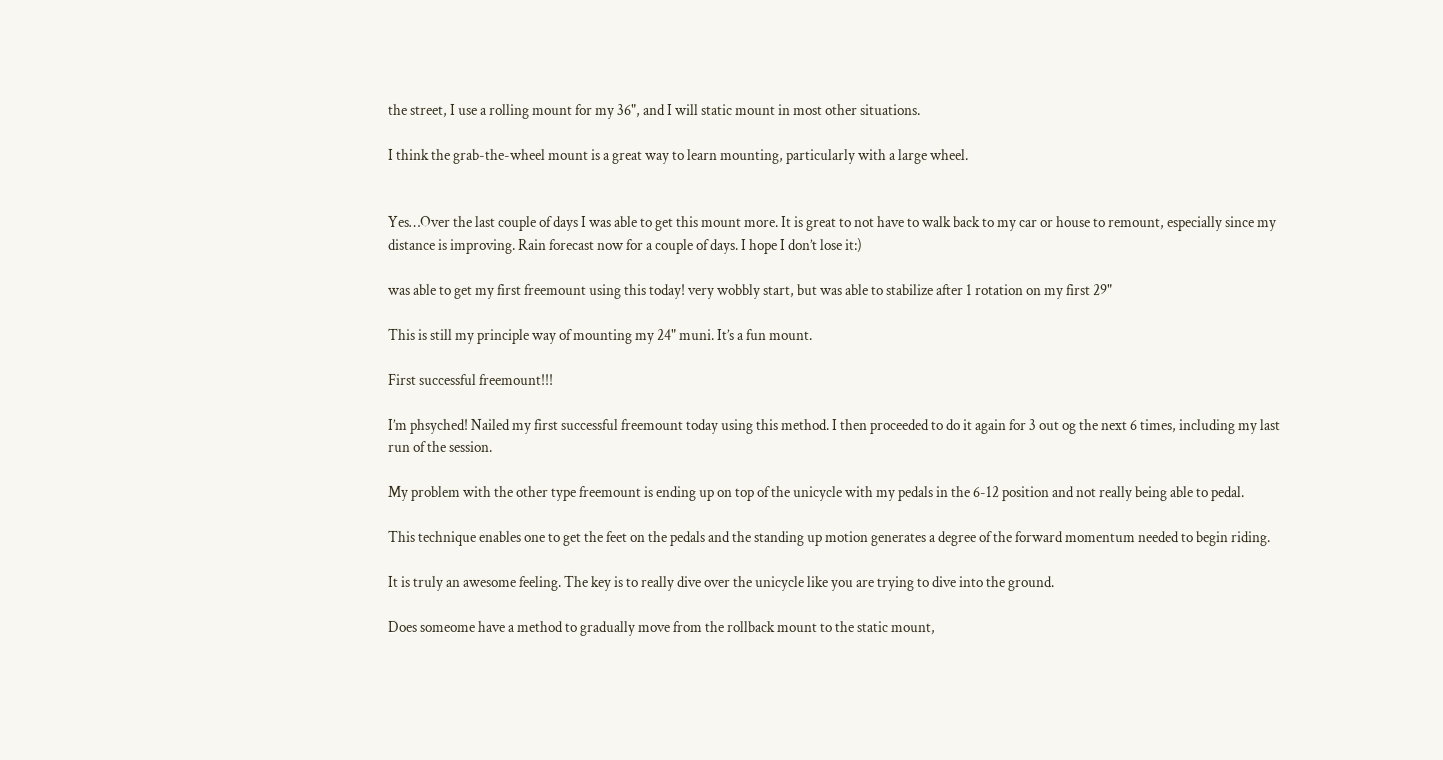the street, I use a rolling mount for my 36", and I will static mount in most other situations.

I think the grab-the-wheel mount is a great way to learn mounting, particularly with a large wheel.


Yes…Over the last couple of days I was able to get this mount more. It is great to not have to walk back to my car or house to remount, especially since my distance is improving. Rain forecast now for a couple of days. I hope I don’t lose it:)

was able to get my first freemount using this today! very wobbly start, but was able to stabilize after 1 rotation on my first 29"

This is still my principle way of mounting my 24" muni. It’s a fun mount.

First successful freemount!!!

I’m phsyched! Nailed my first successful freemount today using this method. I then proceeded to do it again for 3 out og the next 6 times, including my last run of the session.

My problem with the other type freemount is ending up on top of the unicycle with my pedals in the 6-12 position and not really being able to pedal.

This technique enables one to get the feet on the pedals and the standing up motion generates a degree of the forward momentum needed to begin riding.

It is truly an awesome feeling. The key is to really dive over the unicycle like you are trying to dive into the ground.

Does someome have a method to gradually move from the rollback mount to the static mount,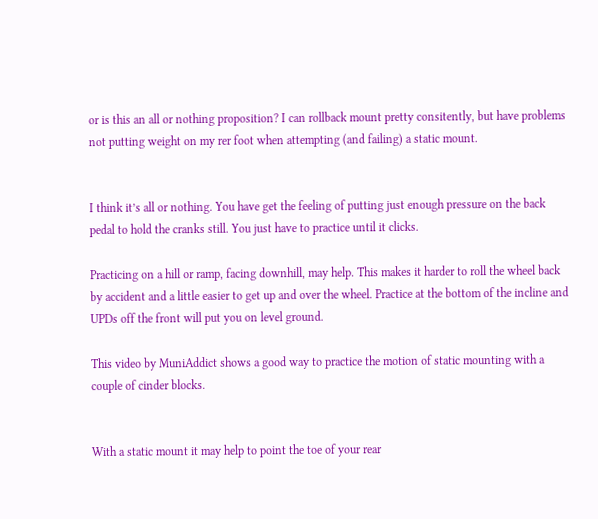or is this an all or nothing proposition? I can rollback mount pretty consitently, but have problems not putting weight on my rer foot when attempting (and failing) a static mount.


I think it’s all or nothing. You have get the feeling of putting just enough pressure on the back pedal to hold the cranks still. You just have to practice until it clicks.

Practicing on a hill or ramp, facing downhill, may help. This makes it harder to roll the wheel back by accident and a little easier to get up and over the wheel. Practice at the bottom of the incline and UPDs off the front will put you on level ground.

This video by MuniAddict shows a good way to practice the motion of static mounting with a couple of cinder blocks.


With a static mount it may help to point the toe of your rear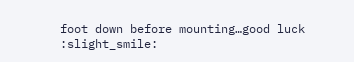foot down before mounting…good luck :slight_smile: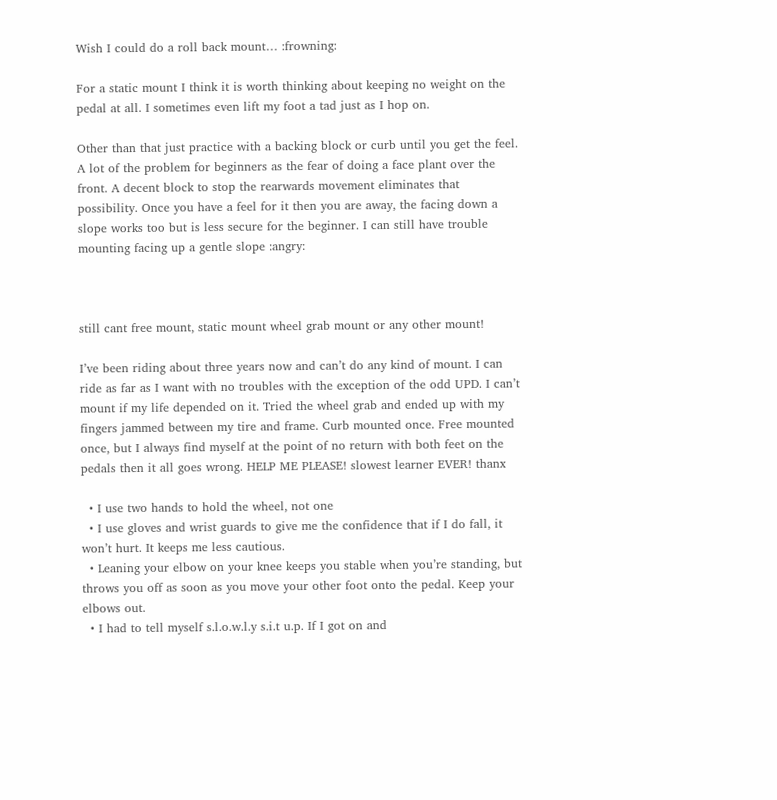Wish I could do a roll back mount… :frowning:

For a static mount I think it is worth thinking about keeping no weight on the pedal at all. I sometimes even lift my foot a tad just as I hop on.

Other than that just practice with a backing block or curb until you get the feel. A lot of the problem for beginners as the fear of doing a face plant over the front. A decent block to stop the rearwards movement eliminates that possibility. Once you have a feel for it then you are away, the facing down a slope works too but is less secure for the beginner. I can still have trouble mounting facing up a gentle slope :angry:



still cant free mount, static mount wheel grab mount or any other mount!

I’ve been riding about three years now and can’t do any kind of mount. I can ride as far as I want with no troubles with the exception of the odd UPD. I can’t mount if my life depended on it. Tried the wheel grab and ended up with my fingers jammed between my tire and frame. Curb mounted once. Free mounted once, but I always find myself at the point of no return with both feet on the pedals then it all goes wrong. HELP ME PLEASE! slowest learner EVER! thanx

  • I use two hands to hold the wheel, not one
  • I use gloves and wrist guards to give me the confidence that if I do fall, it won’t hurt. It keeps me less cautious.
  • Leaning your elbow on your knee keeps you stable when you’re standing, but throws you off as soon as you move your other foot onto the pedal. Keep your elbows out.
  • I had to tell myself s.l.o.w.l.y s.i.t u.p. If I got on and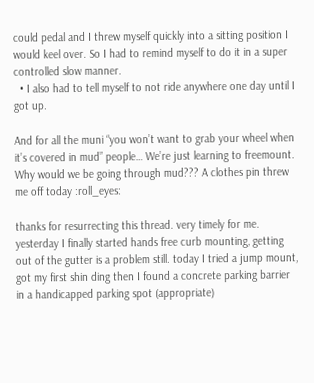could pedal and I threw myself quickly into a sitting position I would keel over. So I had to remind myself to do it in a super controlled slow manner.
  • I also had to tell myself to not ride anywhere one day until I got up.

And for all the muni “you won’t want to grab your wheel when it’s covered in mud” people… We’re just learning to freemount. Why would we be going through mud??? A clothes pin threw me off today :roll_eyes:

thanks for resurrecting this thread. very timely for me. yesterday I finally started hands free curb mounting, getting out of the gutter is a problem still. today I tried a jump mount, got my first shin ding then I found a concrete parking barrier in a handicapped parking spot (appropriate)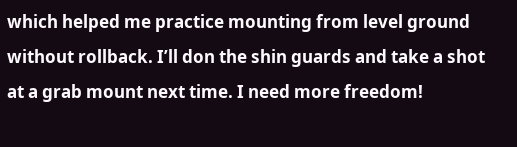which helped me practice mounting from level ground without rollback. I’ll don the shin guards and take a shot at a grab mount next time. I need more freedom!